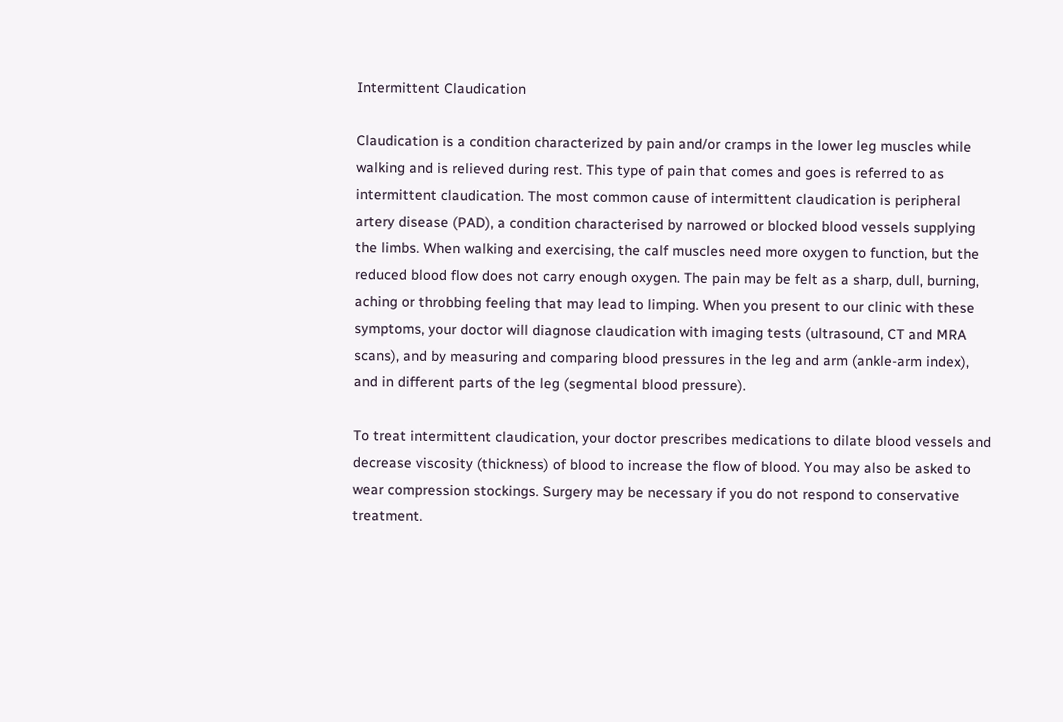Intermittent Claudication

Claudication is a condition characterized by pain and/or cramps in the lower leg muscles while walking and is relieved during rest. This type of pain that comes and goes is referred to as intermittent claudication. The most common cause of intermittent claudication is peripheral artery disease (PAD), a condition characterised by narrowed or blocked blood vessels supplying the limbs. When walking and exercising, the calf muscles need more oxygen to function, but the reduced blood flow does not carry enough oxygen. The pain may be felt as a sharp, dull, burning, aching or throbbing feeling that may lead to limping. When you present to our clinic with these symptoms, your doctor will diagnose claudication with imaging tests (ultrasound, CT and MRA scans), and by measuring and comparing blood pressures in the leg and arm (ankle-arm index), and in different parts of the leg (segmental blood pressure).

To treat intermittent claudication, your doctor prescribes medications to dilate blood vessels and decrease viscosity (thickness) of blood to increase the flow of blood. You may also be asked to wear compression stockings. Surgery may be necessary if you do not respond to conservative treatment.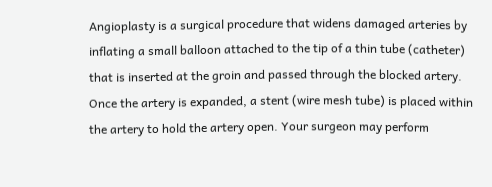Angioplasty is a surgical procedure that widens damaged arteries by inflating a small balloon attached to the tip of a thin tube (catheter) that is inserted at the groin and passed through the blocked artery. Once the artery is expanded, a stent (wire mesh tube) is placed within the artery to hold the artery open. Your surgeon may perform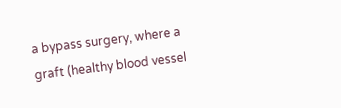a bypass surgery, where a graft (healthy blood vessel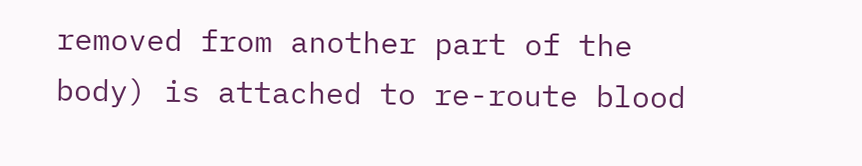removed from another part of the body) is attached to re-route blood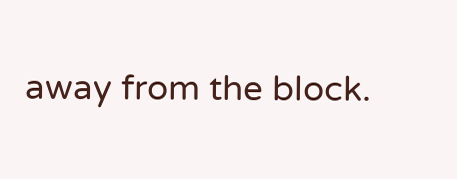away from the block.